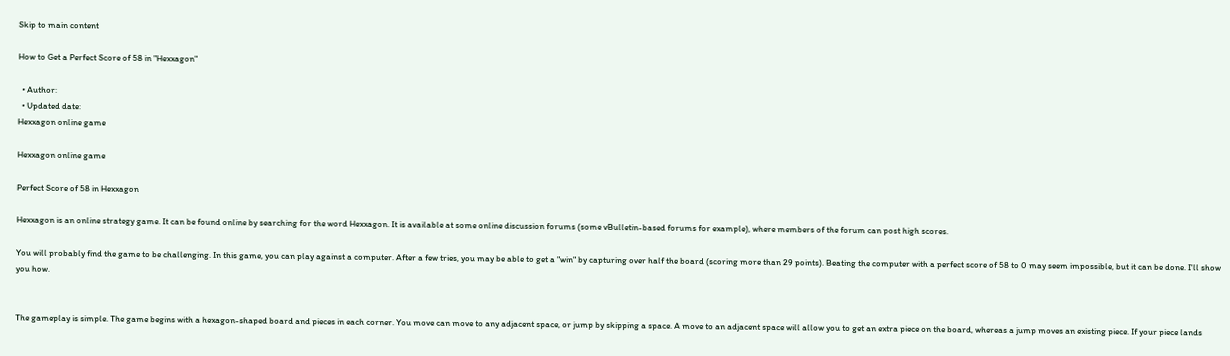Skip to main content

How to Get a Perfect Score of 58 in "Hexxagon"

  • Author:
  • Updated date:
Hexxagon online game

Hexxagon online game

Perfect Score of 58 in Hexxagon

Hexxagon is an online strategy game. It can be found online by searching for the word Hexxagon. It is available at some online discussion forums (some vBulletin-based forums for example), where members of the forum can post high scores.

You will probably find the game to be challenging. In this game, you can play against a computer. After a few tries, you may be able to get a "win" by capturing over half the board (scoring more than 29 points). Beating the computer with a perfect score of 58 to 0 may seem impossible, but it can be done. I'll show you how.


The gameplay is simple. The game begins with a hexagon-shaped board and pieces in each corner. You move can move to any adjacent space, or jump by skipping a space. A move to an adjacent space will allow you to get an extra piece on the board, whereas a jump moves an existing piece. If your piece lands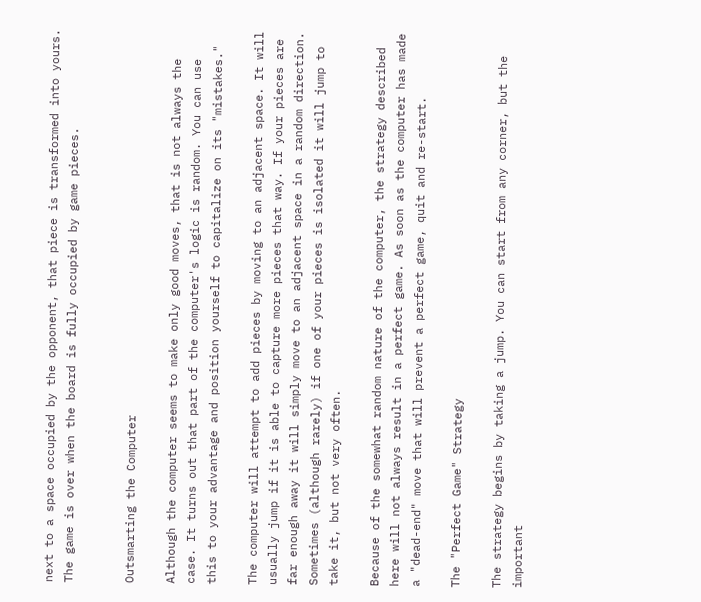next to a space occupied by the opponent, that piece is transformed into yours. The game is over when the board is fully occupied by game pieces.


Outsmarting the Computer

Although the computer seems to make only good moves, that is not always the case. It turns out that part of the computer's logic is random. You can use this to your advantage and position yourself to capitalize on its "mistakes."

The computer will attempt to add pieces by moving to an adjacent space. It will usually jump if it is able to capture more pieces that way. If your pieces are far enough away it will simply move to an adjacent space in a random direction. Sometimes (although rarely) if one of your pieces is isolated it will jump to take it, but not very often.

Because of the somewhat random nature of the computer, the strategy described here will not always result in a perfect game. As soon as the computer has made a "dead-end" move that will prevent a perfect game, quit and re-start.

The "Perfect Game" Strategy

The strategy begins by taking a jump. You can start from any corner, but the important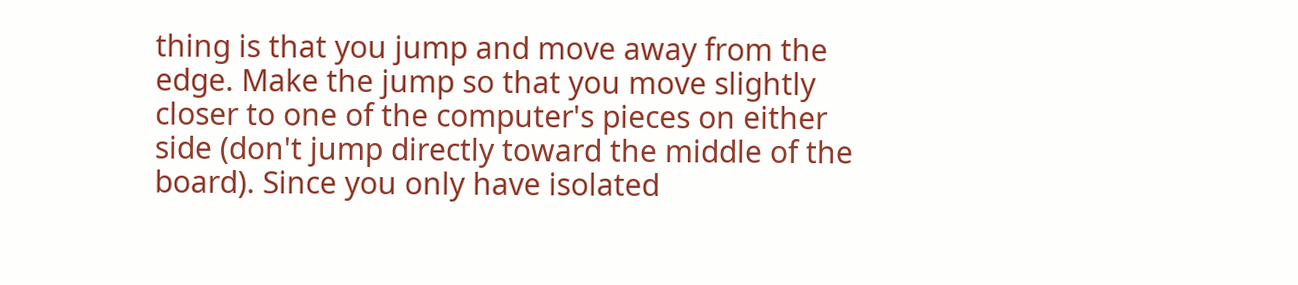thing is that you jump and move away from the edge. Make the jump so that you move slightly closer to one of the computer's pieces on either side (don't jump directly toward the middle of the board). Since you only have isolated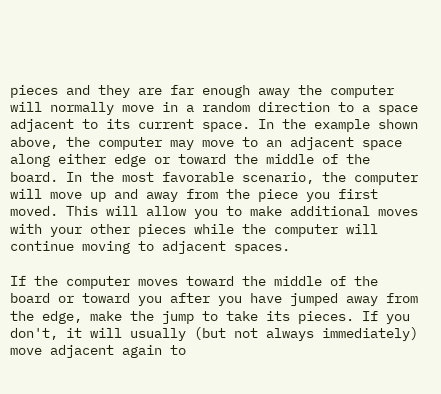pieces and they are far enough away the computer will normally move in a random direction to a space adjacent to its current space. In the example shown above, the computer may move to an adjacent space along either edge or toward the middle of the board. In the most favorable scenario, the computer will move up and away from the piece you first moved. This will allow you to make additional moves with your other pieces while the computer will continue moving to adjacent spaces.

If the computer moves toward the middle of the board or toward you after you have jumped away from the edge, make the jump to take its pieces. If you don't, it will usually (but not always immediately) move adjacent again to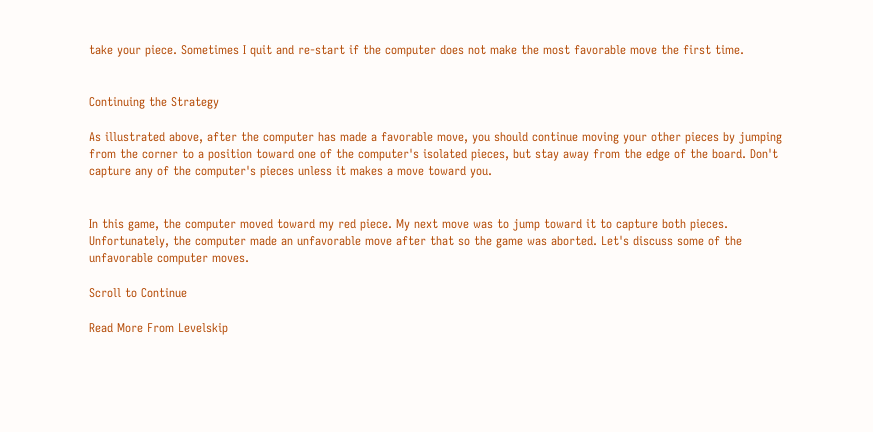take your piece. Sometimes I quit and re-start if the computer does not make the most favorable move the first time.


Continuing the Strategy

As illustrated above, after the computer has made a favorable move, you should continue moving your other pieces by jumping from the corner to a position toward one of the computer's isolated pieces, but stay away from the edge of the board. Don't capture any of the computer's pieces unless it makes a move toward you.


In this game, the computer moved toward my red piece. My next move was to jump toward it to capture both pieces. Unfortunately, the computer made an unfavorable move after that so the game was aborted. Let's discuss some of the unfavorable computer moves.

Scroll to Continue

Read More From Levelskip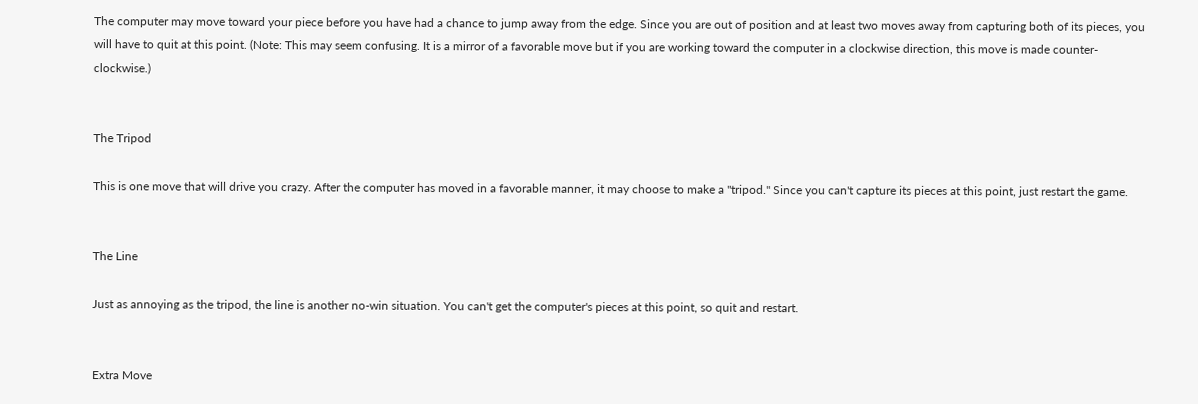The computer may move toward your piece before you have had a chance to jump away from the edge. Since you are out of position and at least two moves away from capturing both of its pieces, you will have to quit at this point. (Note: This may seem confusing. It is a mirror of a favorable move but if you are working toward the computer in a clockwise direction, this move is made counter-clockwise.)


The Tripod

This is one move that will drive you crazy. After the computer has moved in a favorable manner, it may choose to make a "tripod." Since you can't capture its pieces at this point, just restart the game.


The Line

Just as annoying as the tripod, the line is another no-win situation. You can't get the computer's pieces at this point, so quit and restart.


Extra Move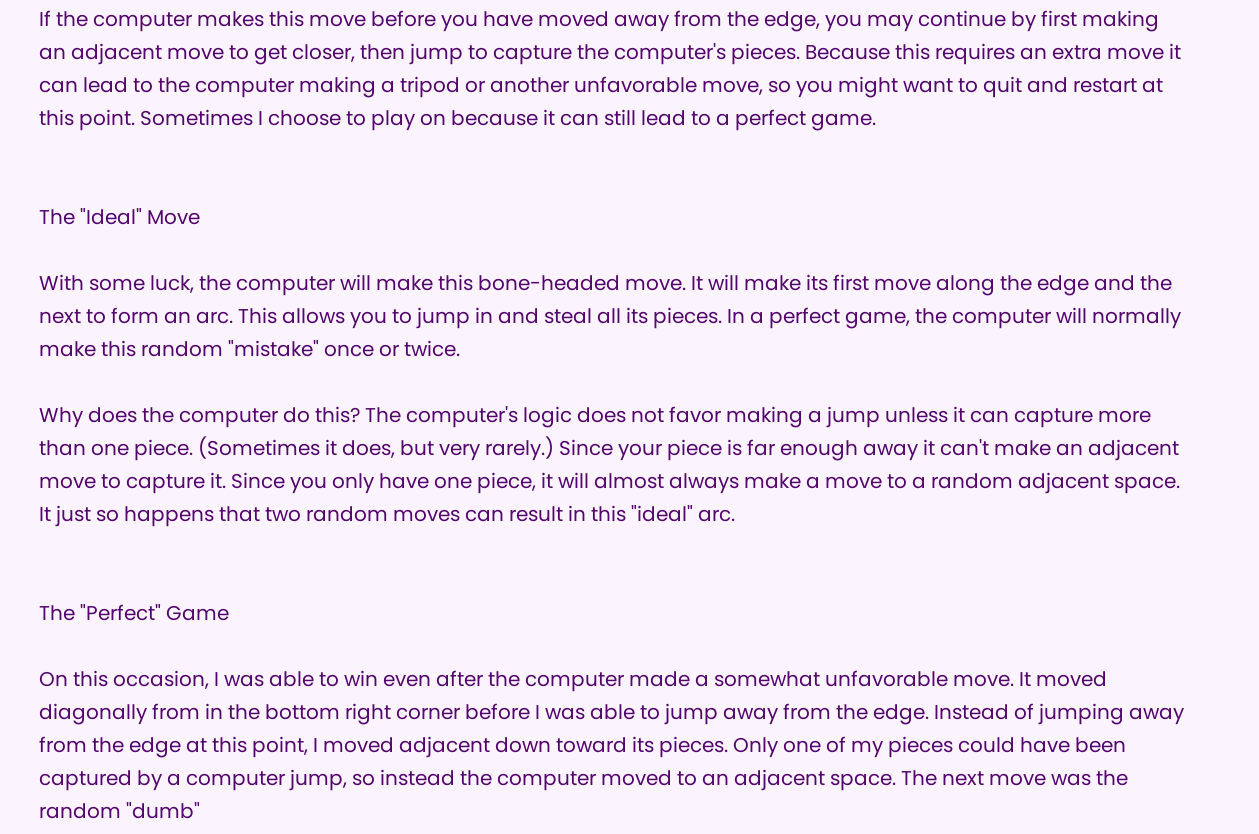If the computer makes this move before you have moved away from the edge, you may continue by first making an adjacent move to get closer, then jump to capture the computer's pieces. Because this requires an extra move it can lead to the computer making a tripod or another unfavorable move, so you might want to quit and restart at this point. Sometimes I choose to play on because it can still lead to a perfect game.


The "Ideal" Move

With some luck, the computer will make this bone-headed move. It will make its first move along the edge and the next to form an arc. This allows you to jump in and steal all its pieces. In a perfect game, the computer will normally make this random "mistake" once or twice.

Why does the computer do this? The computer's logic does not favor making a jump unless it can capture more than one piece. (Sometimes it does, but very rarely.) Since your piece is far enough away it can't make an adjacent move to capture it. Since you only have one piece, it will almost always make a move to a random adjacent space. It just so happens that two random moves can result in this "ideal" arc.


The "Perfect" Game

On this occasion, I was able to win even after the computer made a somewhat unfavorable move. It moved diagonally from in the bottom right corner before I was able to jump away from the edge. Instead of jumping away from the edge at this point, I moved adjacent down toward its pieces. Only one of my pieces could have been captured by a computer jump, so instead the computer moved to an adjacent space. The next move was the random "dumb"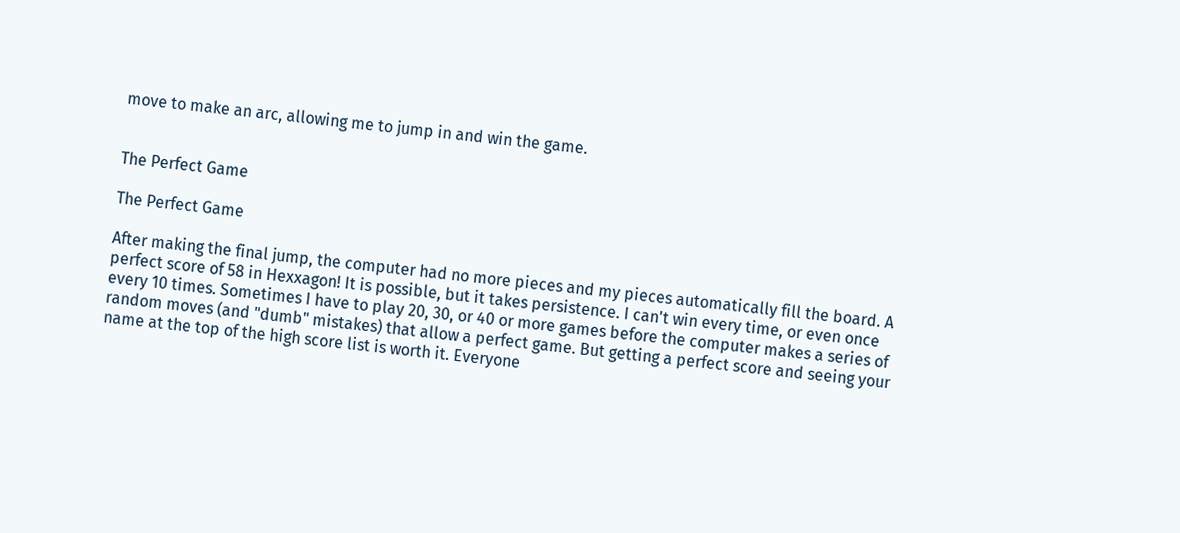move to make an arc, allowing me to jump in and win the game.


The Perfect Game

The Perfect Game

After making the final jump, the computer had no more pieces and my pieces automatically fill the board. A perfect score of 58 in Hexxagon! It is possible, but it takes persistence. I can't win every time, or even once every 10 times. Sometimes I have to play 20, 30, or 40 or more games before the computer makes a series of random moves (and "dumb" mistakes) that allow a perfect game. But getting a perfect score and seeing your name at the top of the high score list is worth it. Everyone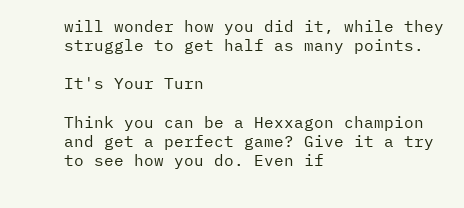will wonder how you did it, while they struggle to get half as many points.

It's Your Turn

Think you can be a Hexxagon champion and get a perfect game? Give it a try to see how you do. Even if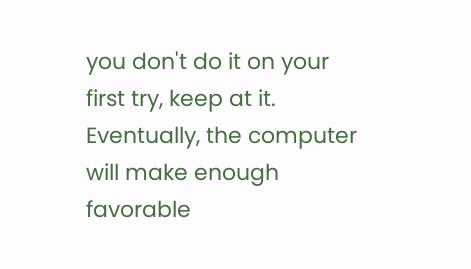you don't do it on your first try, keep at it. Eventually, the computer will make enough favorable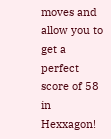moves and allow you to get a perfect score of 58 in Hexxagon!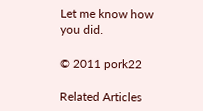Let me know how you did.

© 2011 pork22

Related Articles